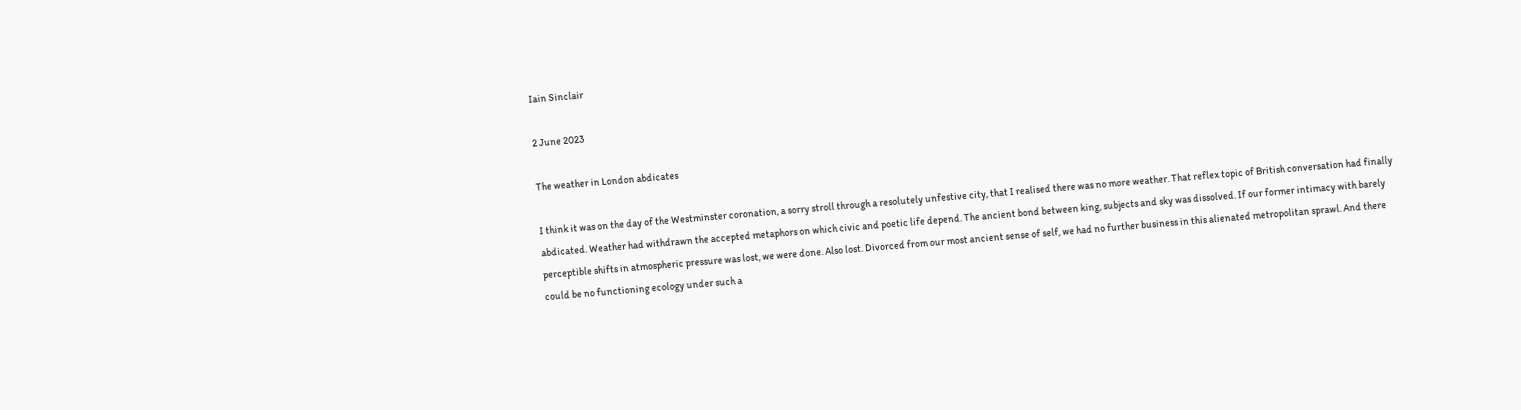Iain Sinclair

2 June 2023

The weather in London abdicates

I think it was on the day of the Westminster coronation, a sorry stroll through a resolutely unfestive city, that I realised there was no more weather. That reflex topic of British conversation had finally abdicated. Weather had withdrawn the accepted metaphors on which civic and poetic life depend. The ancient bond between king, subjects and sky was dissolved. If our former intimacy with barely perceptible shifts in atmospheric pressure was lost, we were done. Also lost. Divorced from our most ancient sense of self, we had no further business in this alienated metropolitan sprawl. And there could be no functioning ecology under such a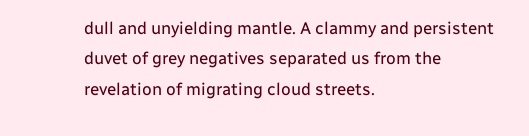dull and unyielding mantle. A clammy and persistent duvet of grey negatives separated us from the revelation of migrating cloud streets.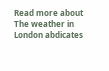Read more about The weather in London abdicates